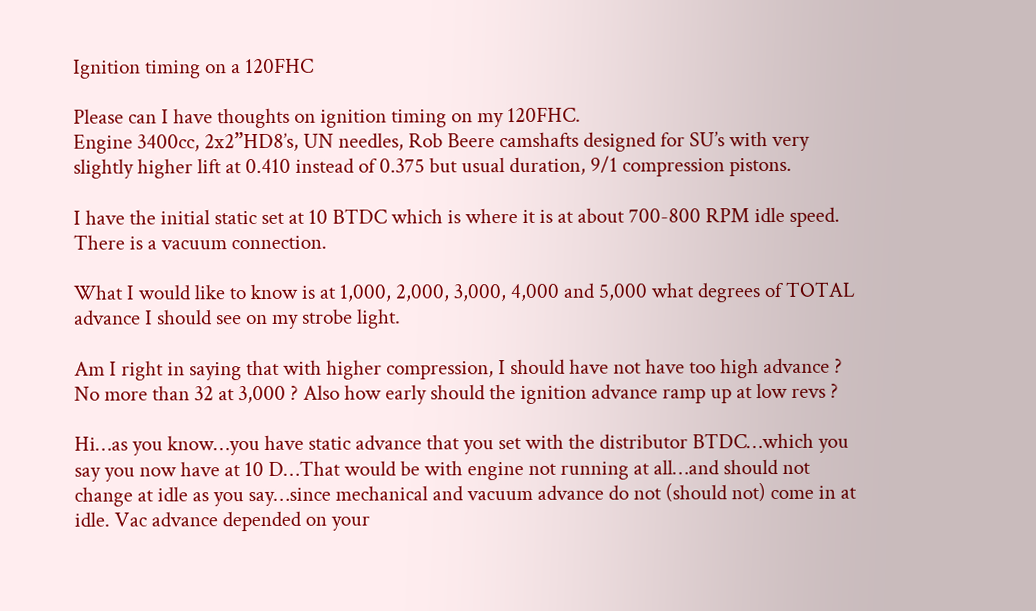Ignition timing on a 120FHC

Please can I have thoughts on ignition timing on my 120FHC.
Engine 3400cc, 2x2”HD8’s, UN needles, Rob Beere camshafts designed for SU’s with very slightly higher lift at 0.410 instead of 0.375 but usual duration, 9/1 compression pistons.

I have the initial static set at 10 BTDC which is where it is at about 700-800 RPM idle speed. There is a vacuum connection.

What I would like to know is at 1,000, 2,000, 3,000, 4,000 and 5,000 what degrees of TOTAL advance I should see on my strobe light.

Am I right in saying that with higher compression, I should have not have too high advance ? No more than 32 at 3,000 ? Also how early should the ignition advance ramp up at low revs ?

Hi…as you know…you have static advance that you set with the distributor BTDC…which you say you now have at 10 D…That would be with engine not running at all…and should not change at idle as you say…since mechanical and vacuum advance do not (should not) come in at idle. Vac advance depended on your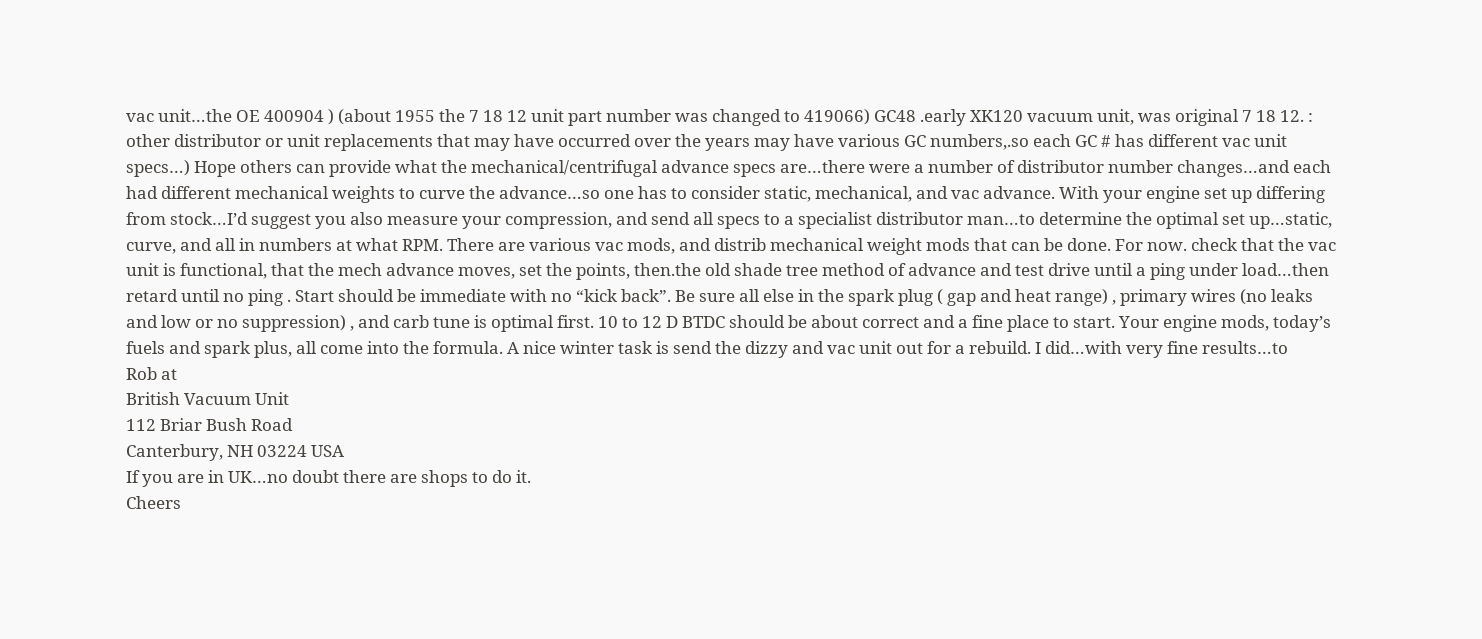vac unit…the OE 400904 ) (about 1955 the 7 18 12 unit part number was changed to 419066) GC48 .early XK120 vacuum unit, was original 7 18 12. : other distributor or unit replacements that may have occurred over the years may have various GC numbers,.so each GC # has different vac unit specs…) Hope others can provide what the mechanical/centrifugal advance specs are…there were a number of distributor number changes…and each had different mechanical weights to curve the advance…so one has to consider static, mechanical, and vac advance. With your engine set up differing from stock…I’d suggest you also measure your compression, and send all specs to a specialist distributor man…to determine the optimal set up…static, curve, and all in numbers at what RPM. There are various vac mods, and distrib mechanical weight mods that can be done. For now. check that the vac unit is functional, that the mech advance moves, set the points, then.the old shade tree method of advance and test drive until a ping under load…then retard until no ping . Start should be immediate with no “kick back”. Be sure all else in the spark plug ( gap and heat range) , primary wires (no leaks and low or no suppression) , and carb tune is optimal first. 10 to 12 D BTDC should be about correct and a fine place to start. Your engine mods, today’s fuels and spark plus, all come into the formula. A nice winter task is send the dizzy and vac unit out for a rebuild. I did…with very fine results…to
Rob at
British Vacuum Unit
112 Briar Bush Road
Canterbury, NH 03224 USA
If you are in UK…no doubt there are shops to do it.
Cheers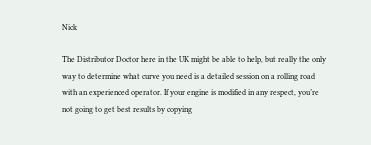Nick

The Distributor Doctor here in the UK might be able to help, but really the only way to determine what curve you need is a detailed session on a rolling road with an experienced operator. If your engine is modified in any respect, you’re not going to get best results by copying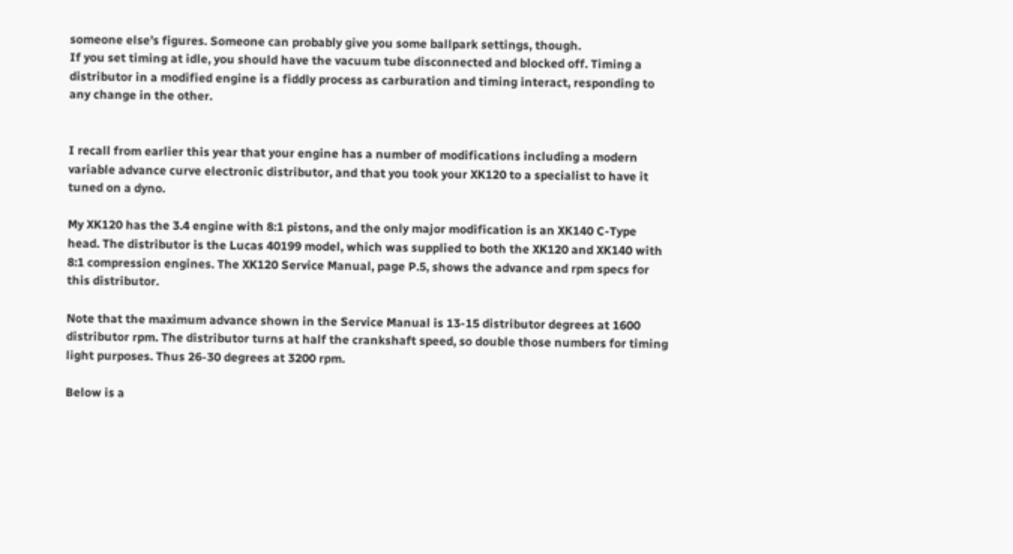someone else’s figures. Someone can probably give you some ballpark settings, though.
If you set timing at idle, you should have the vacuum tube disconnected and blocked off. Timing a distributor in a modified engine is a fiddly process as carburation and timing interact, responding to any change in the other.


I recall from earlier this year that your engine has a number of modifications including a modern variable advance curve electronic distributor, and that you took your XK120 to a specialist to have it tuned on a dyno.

My XK120 has the 3.4 engine with 8:1 pistons, and the only major modification is an XK140 C-Type head. The distributor is the Lucas 40199 model, which was supplied to both the XK120 and XK140 with 8:1 compression engines. The XK120 Service Manual, page P.5, shows the advance and rpm specs for this distributor.

Note that the maximum advance shown in the Service Manual is 13-15 distributor degrees at 1600 distributor rpm. The distributor turns at half the crankshaft speed, so double those numbers for timing light purposes. Thus 26-30 degrees at 3200 rpm.

Below is a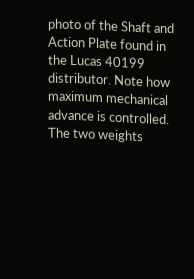photo of the Shaft and Action Plate found in the Lucas 40199 distributor. Note how maximum mechanical advance is controlled. The two weights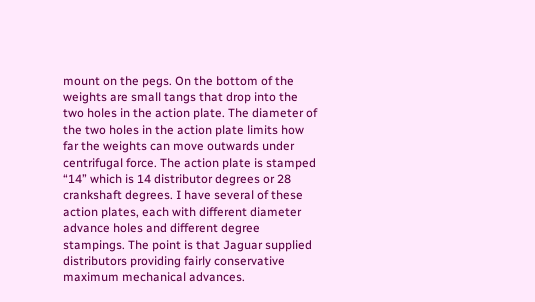mount on the pegs. On the bottom of the weights are small tangs that drop into the two holes in the action plate. The diameter of the two holes in the action plate limits how far the weights can move outwards under centrifugal force. The action plate is stamped “14” which is 14 distributor degrees or 28 crankshaft degrees. I have several of these action plates, each with different diameter advance holes and different degree stampings. The point is that Jaguar supplied distributors providing fairly conservative maximum mechanical advances.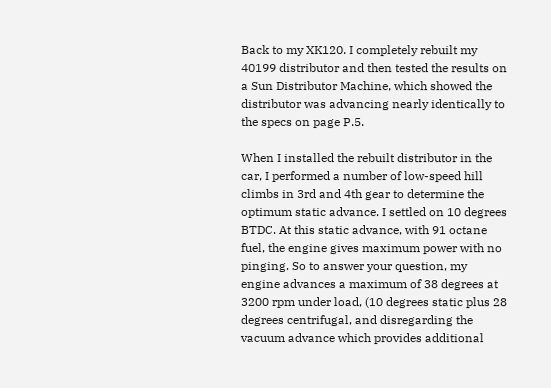Back to my XK120. I completely rebuilt my 40199 distributor and then tested the results on a Sun Distributor Machine, which showed the distributor was advancing nearly identically to the specs on page P.5.

When I installed the rebuilt distributor in the car, I performed a number of low-speed hill climbs in 3rd and 4th gear to determine the optimum static advance. I settled on 10 degrees BTDC. At this static advance, with 91 octane fuel, the engine gives maximum power with no pinging. So to answer your question, my engine advances a maximum of 38 degrees at 3200 rpm under load, (10 degrees static plus 28 degrees centrifugal, and disregarding the vacuum advance which provides additional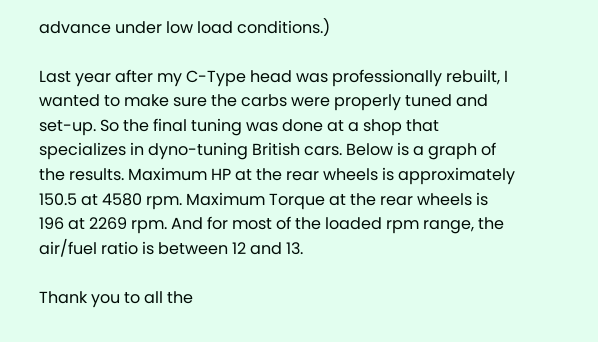advance under low load conditions.)

Last year after my C-Type head was professionally rebuilt, I wanted to make sure the carbs were properly tuned and set-up. So the final tuning was done at a shop that specializes in dyno-tuning British cars. Below is a graph of the results. Maximum HP at the rear wheels is approximately 150.5 at 4580 rpm. Maximum Torque at the rear wheels is 196 at 2269 rpm. And for most of the loaded rpm range, the air/fuel ratio is between 12 and 13.

Thank you to all the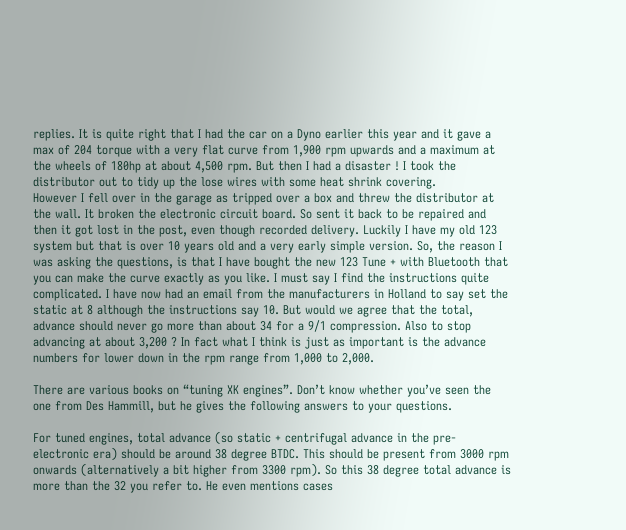replies. It is quite right that I had the car on a Dyno earlier this year and it gave a max of 204 torque with a very flat curve from 1,900 rpm upwards and a maximum at the wheels of 180hp at about 4,500 rpm. But then I had a disaster ! I took the distributor out to tidy up the lose wires with some heat shrink covering.
However I fell over in the garage as tripped over a box and threw the distributor at the wall. It broken the electronic circuit board. So sent it back to be repaired and then it got lost in the post, even though recorded delivery. Luckily I have my old 123 system but that is over 10 years old and a very early simple version. So, the reason I was asking the questions, is that I have bought the new 123 Tune + with Bluetooth that you can make the curve exactly as you like. I must say I find the instructions quite complicated. I have now had an email from the manufacturers in Holland to say set the static at 8 although the instructions say 10. But would we agree that the total, advance should never go more than about 34 for a 9/1 compression. Also to stop advancing at about 3,200 ? In fact what I think is just as important is the advance numbers for lower down in the rpm range from 1,000 to 2,000.

There are various books on “tuning XK engines”. Don’t know whether you’ve seen the one from Des Hammill, but he gives the following answers to your questions.

For tuned engines, total advance (so static + centrifugal advance in the pre-electronic era) should be around 38 degree BTDC. This should be present from 3000 rpm onwards (alternatively a bit higher from 3300 rpm). So this 38 degree total advance is more than the 32 you refer to. He even mentions cases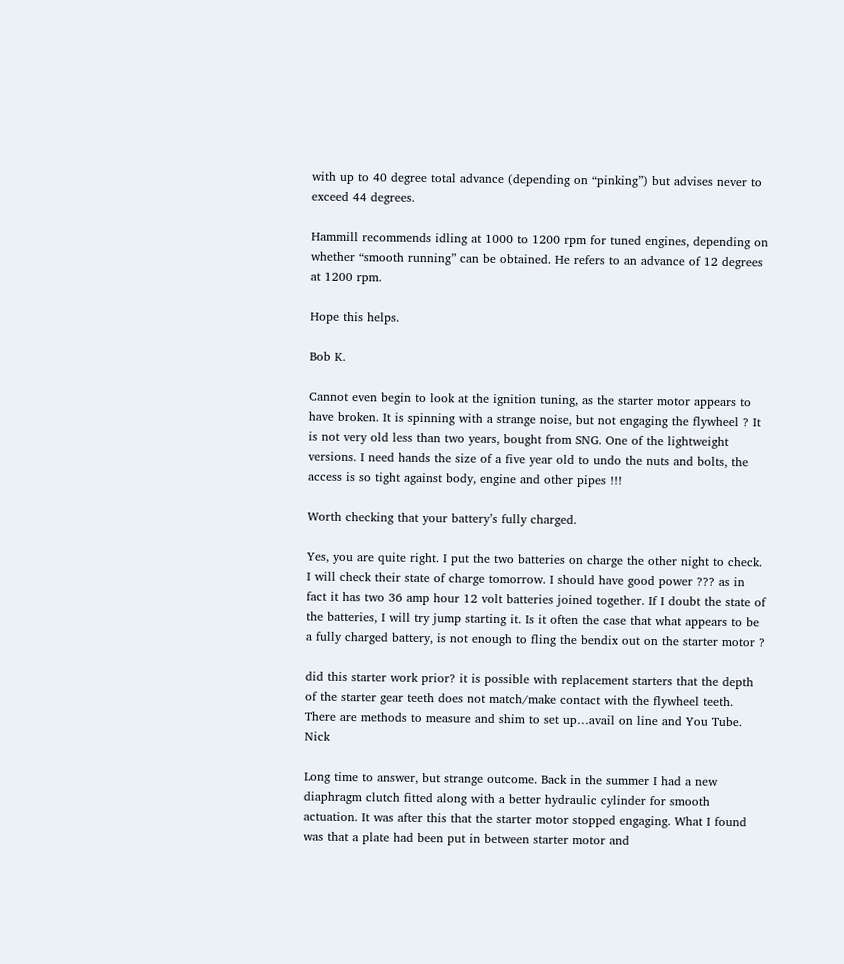with up to 40 degree total advance (depending on “pinking”) but advises never to exceed 44 degrees.

Hammill recommends idling at 1000 to 1200 rpm for tuned engines, depending on whether “smooth running” can be obtained. He refers to an advance of 12 degrees at 1200 rpm.

Hope this helps.

Bob K.

Cannot even begin to look at the ignition tuning, as the starter motor appears to have broken. It is spinning with a strange noise, but not engaging the flywheel ? It is not very old less than two years, bought from SNG. One of the lightweight versions. I need hands the size of a five year old to undo the nuts and bolts, the access is so tight against body, engine and other pipes !!!

Worth checking that your battery’s fully charged.

Yes, you are quite right. I put the two batteries on charge the other night to check. I will check their state of charge tomorrow. I should have good power ??? as in fact it has two 36 amp hour 12 volt batteries joined together. If I doubt the state of the batteries, I will try jump starting it. Is it often the case that what appears to be a fully charged battery, is not enough to fling the bendix out on the starter motor ?

did this starter work prior? it is possible with replacement starters that the depth of the starter gear teeth does not match/make contact with the flywheel teeth. There are methods to measure and shim to set up…avail on line and You Tube. Nick

Long time to answer, but strange outcome. Back in the summer I had a new diaphragm clutch fitted along with a better hydraulic cylinder for smooth actuation. It was after this that the starter motor stopped engaging. What I found was that a plate had been put in between starter motor and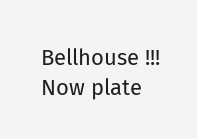Bellhouse !!! Now plate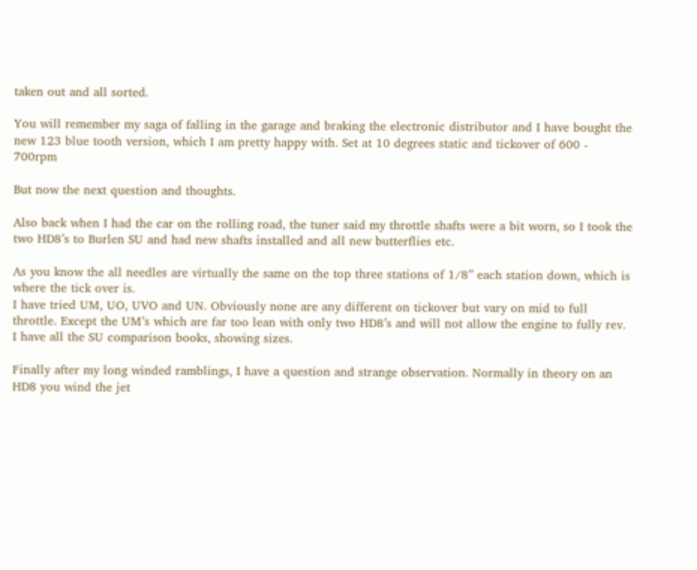taken out and all sorted.

You will remember my saga of falling in the garage and braking the electronic distributor and I have bought the new 123 blue tooth version, which I am pretty happy with. Set at 10 degrees static and tickover of 600 - 700rpm

But now the next question and thoughts.

Also back when I had the car on the rolling road, the tuner said my throttle shafts were a bit worn, so I took the two HD8’s to Burlen SU and had new shafts installed and all new butterflies etc.

As you know the all needles are virtually the same on the top three stations of 1/8” each station down, which is where the tick over is.
I have tried UM, UO, UVO and UN. Obviously none are any different on tickover but vary on mid to full throttle. Except the UM’s which are far too lean with only two HD8’s and will not allow the engine to fully rev. I have all the SU comparison books, showing sizes.

Finally after my long winded ramblings, I have a question and strange observation. Normally in theory on an HD8 you wind the jet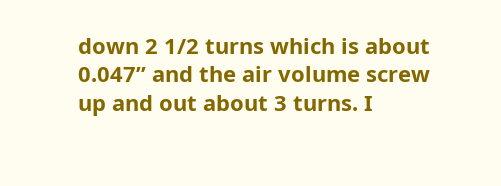down 2 1/2 turns which is about 0.047” and the air volume screw up and out about 3 turns. I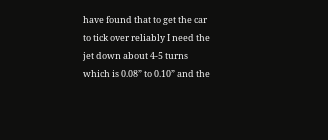have found that to get the car to tick over reliably I need the jet down about 4-5 turns which is 0.08” to 0.10” and the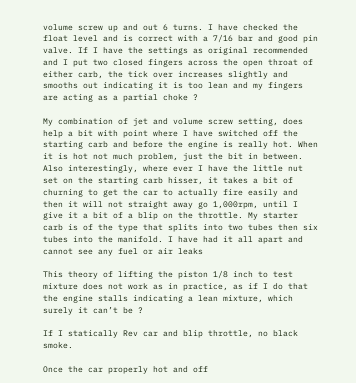volume screw up and out 6 turns. I have checked the float level and is correct with a 7/16 bar and good pin valve. If I have the settings as original recommended and I put two closed fingers across the open throat of either carb, the tick over increases slightly and smooths out indicating it is too lean and my fingers are acting as a partial choke ?

My combination of jet and volume screw setting, does help a bit with point where I have switched off the starting carb and before the engine is really hot. When it is hot not much problem, just the bit in between.
Also interestingly, where ever I have the little nut set on the starting carb hisser, it takes a bit of churning to get the car to actually fire easily and then it will not straight away go 1,000rpm, until I give it a bit of a blip on the throttle. My starter carb is of the type that splits into two tubes then six tubes into the manifold. I have had it all apart and cannot see any fuel or air leaks

This theory of lifting the piston 1/8 inch to test mixture does not work as in practice, as if I do that the engine stalls indicating a lean mixture, which surely it can’t be ?

If I statically Rev car and blip throttle, no black smoke.

Once the car properly hot and off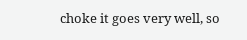choke it goes very well, so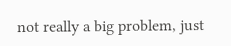not really a big problem, just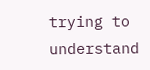trying to understand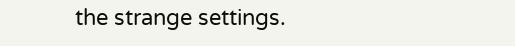the strange settings.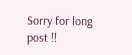Sorry for long post !!